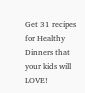Get 31 recipes for Healthy Dinners that your kids will LOVE!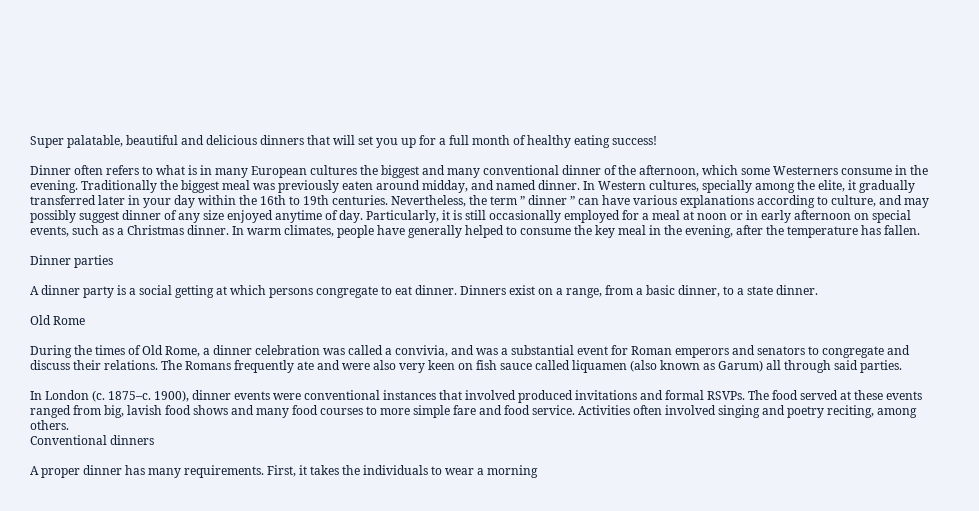Super palatable, beautiful and delicious dinners that will set you up for a full month of healthy eating success!

Dinner often refers to what is in many European cultures the biggest and many conventional dinner of the afternoon, which some Westerners consume in the evening. Traditionally the biggest meal was previously eaten around midday, and named dinner. In Western cultures, specially among the elite, it gradually transferred later in your day within the 16th to 19th centuries. Nevertheless, the term ” dinner ” can have various explanations according to culture, and may possibly suggest dinner of any size enjoyed anytime of day. Particularly, it is still occasionally employed for a meal at noon or in early afternoon on special events, such as a Christmas dinner. In warm climates, people have generally helped to consume the key meal in the evening, after the temperature has fallen.

Dinner parties

A dinner party is a social getting at which persons congregate to eat dinner. Dinners exist on a range, from a basic dinner, to a state dinner.

Old Rome

During the times of Old Rome, a dinner celebration was called a convivia, and was a substantial event for Roman emperors and senators to congregate and discuss their relations. The Romans frequently ate and were also very keen on fish sauce called liquamen (also known as Garum) all through said parties.

In London (c. 1875–c. 1900), dinner events were conventional instances that involved produced invitations and formal RSVPs. The food served at these events ranged from big, lavish food shows and many food courses to more simple fare and food service. Activities often involved singing and poetry reciting, among others.
Conventional dinners

A proper dinner has many requirements. First, it takes the individuals to wear a morning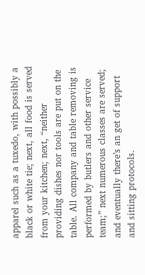apparel such as a tuxedo, with possibly a black or white tie; next, all food is served from your kitchen; next, “neither providing dishes nor tools are put on the table. All company and table removing is performed by butlers and other service team;” next numerous classes are served; and eventually there’s an get of support and sitting protocols.